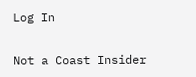Log In

Not a Coast Insider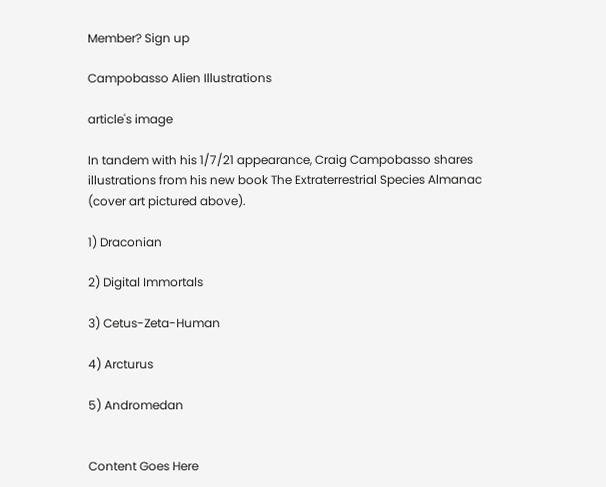Member? Sign up

Campobasso Alien Illustrations

article's image

In tandem with his 1/7/21 appearance, Craig Campobasso shares illustrations from his new book The Extraterrestrial Species Almanac (cover art pictured above).

1) Draconian

2) Digital Immortals

3) Cetus-Zeta-Human

4) Arcturus

5) Andromedan


Content Goes Here